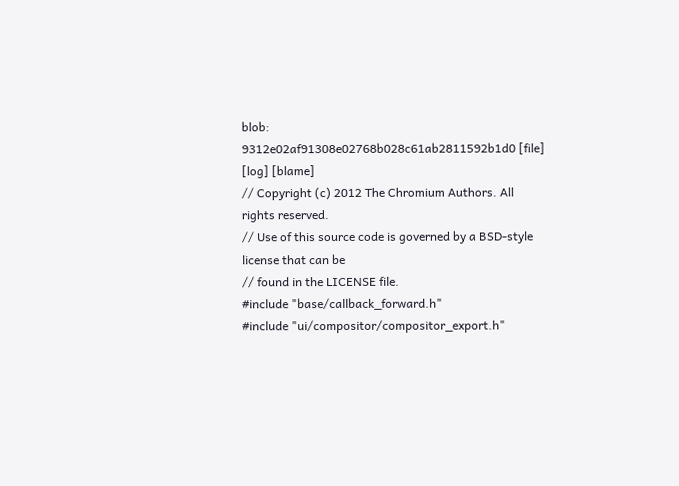blob: 9312e02af91308e02768b028c61ab2811592b1d0 [file] [log] [blame]
// Copyright (c) 2012 The Chromium Authors. All rights reserved.
// Use of this source code is governed by a BSD-style license that can be
// found in the LICENSE file.
#include "base/callback_forward.h"
#include "ui/compositor/compositor_export.h"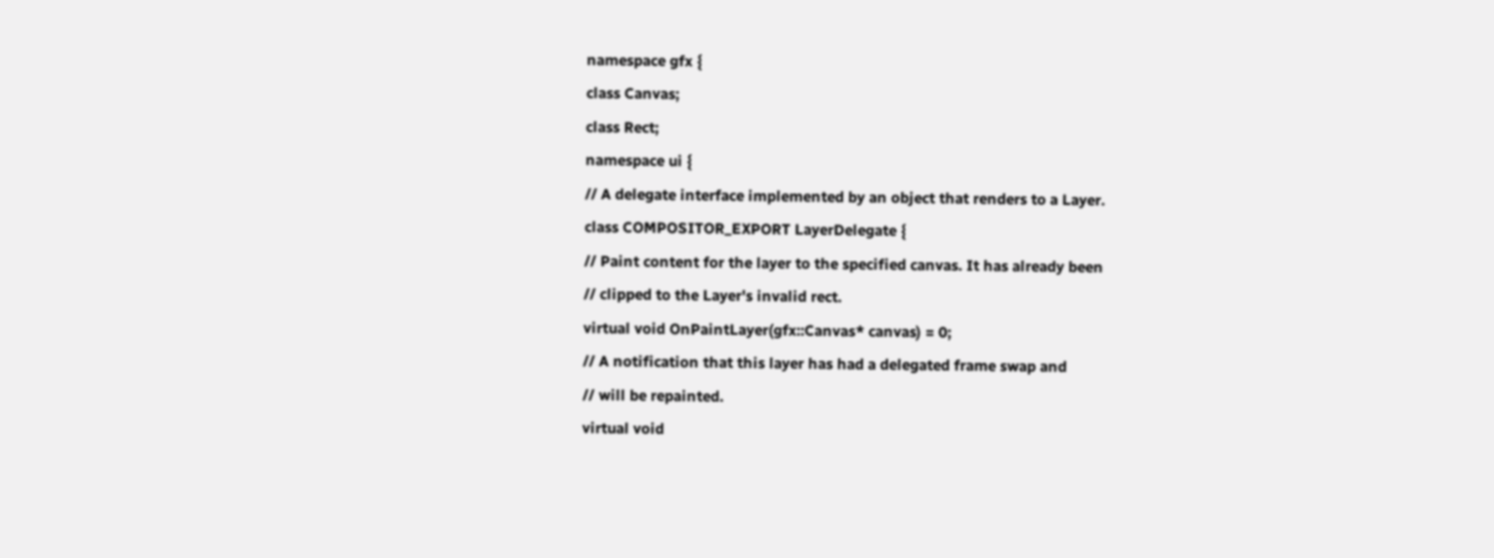namespace gfx {
class Canvas;
class Rect;
namespace ui {
// A delegate interface implemented by an object that renders to a Layer.
class COMPOSITOR_EXPORT LayerDelegate {
// Paint content for the layer to the specified canvas. It has already been
// clipped to the Layer's invalid rect.
virtual void OnPaintLayer(gfx::Canvas* canvas) = 0;
// A notification that this layer has had a delegated frame swap and
// will be repainted.
virtual void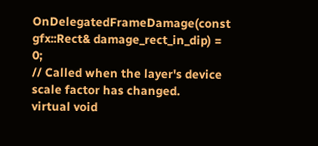OnDelegatedFrameDamage(const gfx::Rect& damage_rect_in_dip) = 0;
// Called when the layer's device scale factor has changed.
virtual void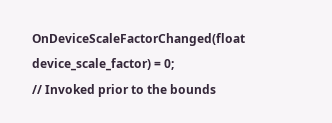OnDeviceScaleFactorChanged(float device_scale_factor) = 0;
// Invoked prior to the bounds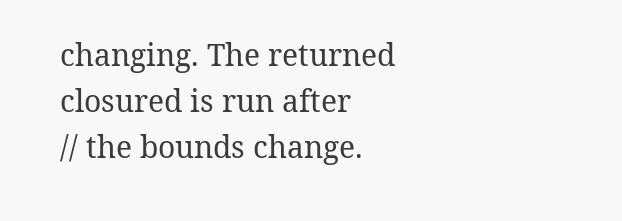changing. The returned closured is run after
// the bounds change.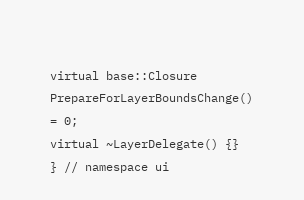virtual base::Closure PrepareForLayerBoundsChange() = 0;
virtual ~LayerDelegate() {}
} // namespace ui